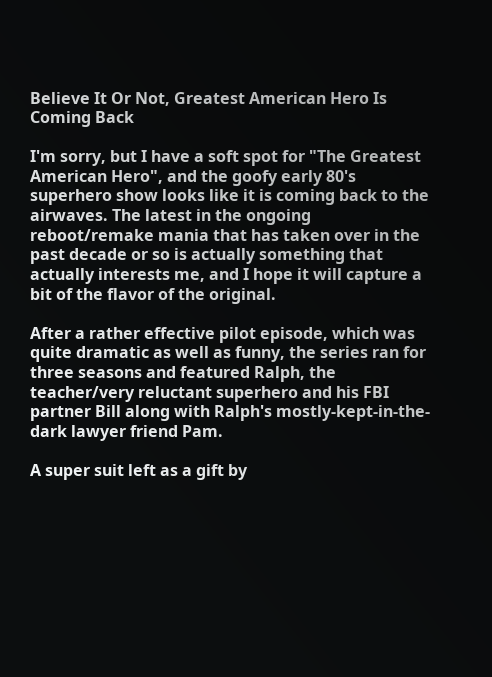Believe It Or Not, Greatest American Hero Is Coming Back

I'm sorry, but I have a soft spot for "The Greatest American Hero", and the goofy early 80's superhero show looks like it is coming back to the airwaves. The latest in the ongoing reboot/remake mania that has taken over in the past decade or so is actually something that actually interests me, and I hope it will capture a bit of the flavor of the original.

After a rather effective pilot episode, which was quite dramatic as well as funny, the series ran for three seasons and featured Ralph, the teacher/very reluctant superhero and his FBI partner Bill along with Ralph's mostly-kept-in-the-dark lawyer friend Pam.

A super suit left as a gift by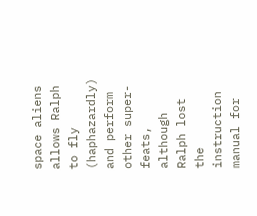space aliens allows Ralph to fly (haphazardly) and perform other super-feats, although Ralph lost the instruction manual for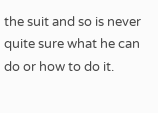the suit and so is never quite sure what he can do or how to do it.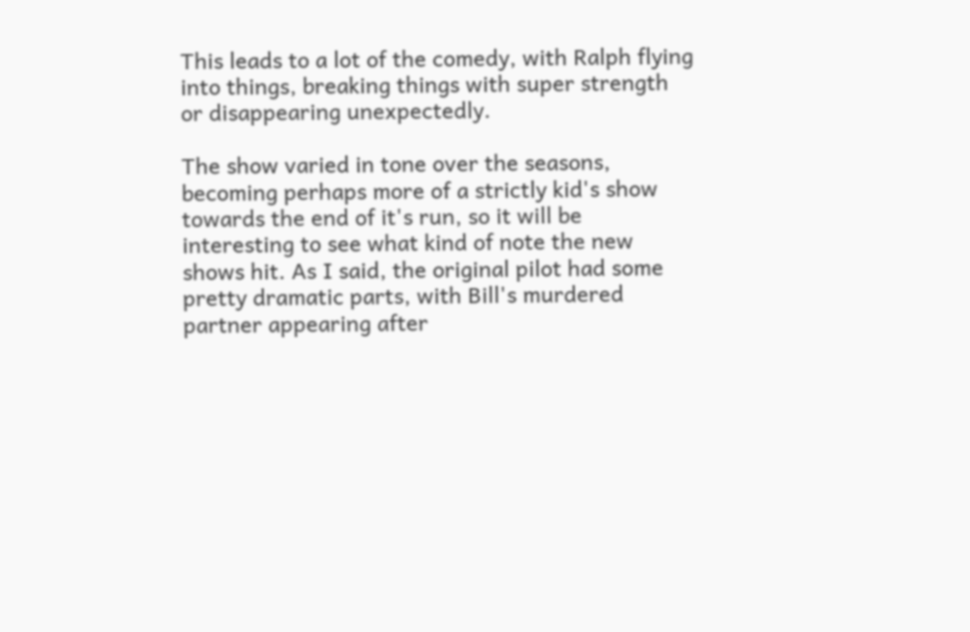This leads to a lot of the comedy, with Ralph flying into things, breaking things with super strength or disappearing unexpectedly.

The show varied in tone over the seasons, becoming perhaps more of a strictly kid's show towards the end of it's run, so it will be interesting to see what kind of note the new shows hit. As I said, the original pilot had some pretty dramatic parts, with Bill's murdered partner appearing after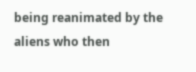being reanimated by the aliens who then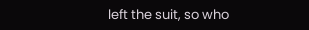left the suit, so who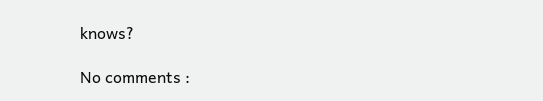knows?

No comments :